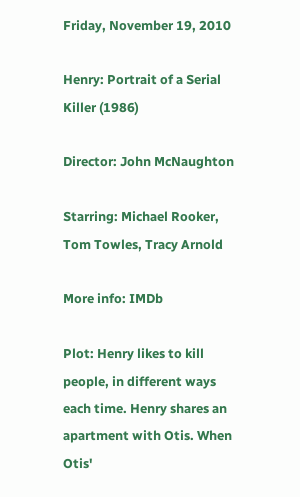Friday, November 19, 2010

Henry: Portrait of a Serial Killer (1986)

Director: John McNaughton

Starring: Michael Rooker, Tom Towles, Tracy Arnold

More info: IMDb

Plot: Henry likes to kill people, in different ways each time. Henry shares an apartment with Otis. When Otis'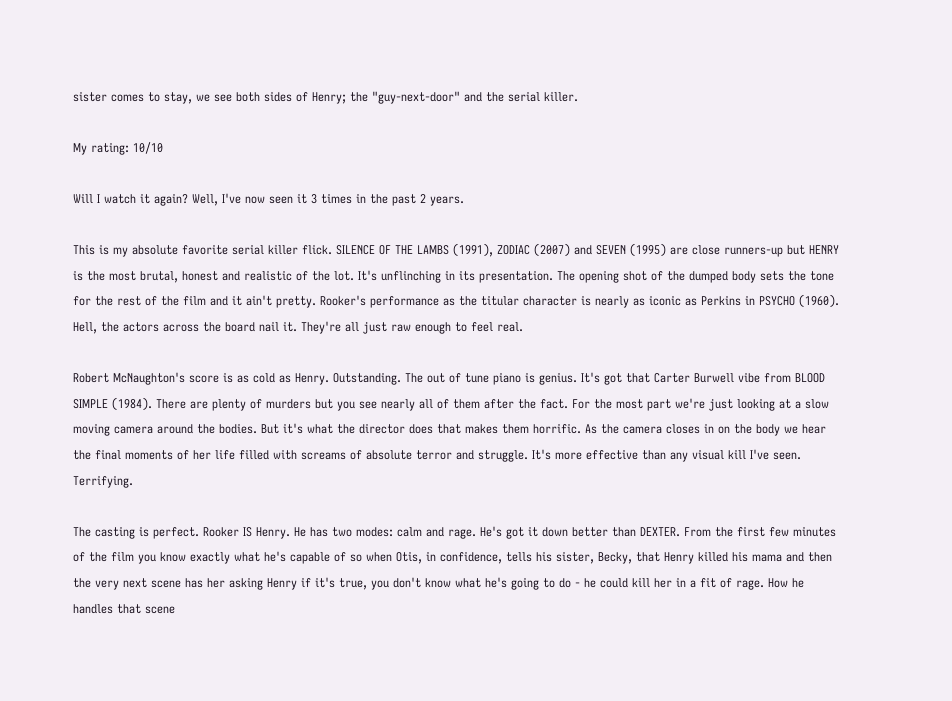sister comes to stay, we see both sides of Henry; the "guy-next-door" and the serial killer.

My rating: 10/10

Will I watch it again? Well, I've now seen it 3 times in the past 2 years.

This is my absolute favorite serial killer flick. SILENCE OF THE LAMBS (1991), ZODIAC (2007) and SEVEN (1995) are close runners-up but HENRY is the most brutal, honest and realistic of the lot. It's unflinching in its presentation. The opening shot of the dumped body sets the tone for the rest of the film and it ain't pretty. Rooker's performance as the titular character is nearly as iconic as Perkins in PSYCHO (1960). Hell, the actors across the board nail it. They're all just raw enough to feel real.

Robert McNaughton's score is as cold as Henry. Outstanding. The out of tune piano is genius. It's got that Carter Burwell vibe from BLOOD SIMPLE (1984). There are plenty of murders but you see nearly all of them after the fact. For the most part we're just looking at a slow moving camera around the bodies. But it's what the director does that makes them horrific. As the camera closes in on the body we hear the final moments of her life filled with screams of absolute terror and struggle. It's more effective than any visual kill I've seen. Terrifying.

The casting is perfect. Rooker IS Henry. He has two modes: calm and rage. He's got it down better than DEXTER. From the first few minutes of the film you know exactly what he's capable of so when Otis, in confidence, tells his sister, Becky, that Henry killed his mama and then the very next scene has her asking Henry if it's true, you don't know what he's going to do - he could kill her in a fit of rage. How he handles that scene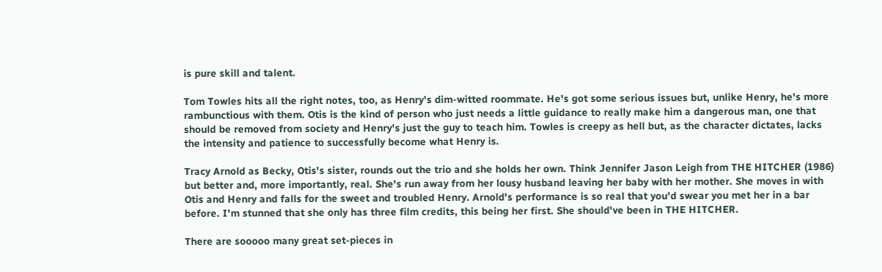is pure skill and talent.

Tom Towles hits all the right notes, too, as Henry's dim-witted roommate. He's got some serious issues but, unlike Henry, he's more rambunctious with them. Otis is the kind of person who just needs a little guidance to really make him a dangerous man, one that should be removed from society and Henry's just the guy to teach him. Towles is creepy as hell but, as the character dictates, lacks the intensity and patience to successfully become what Henry is.

Tracy Arnold as Becky, Otis's sister, rounds out the trio and she holds her own. Think Jennifer Jason Leigh from THE HITCHER (1986) but better and, more importantly, real. She's run away from her lousy husband leaving her baby with her mother. She moves in with Otis and Henry and falls for the sweet and troubled Henry. Arnold's performance is so real that you'd swear you met her in a bar before. I'm stunned that she only has three film credits, this being her first. She should've been in THE HITCHER.

There are sooooo many great set-pieces in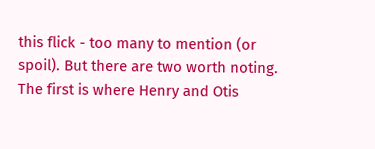this flick - too many to mention (or spoil). But there are two worth noting. The first is where Henry and Otis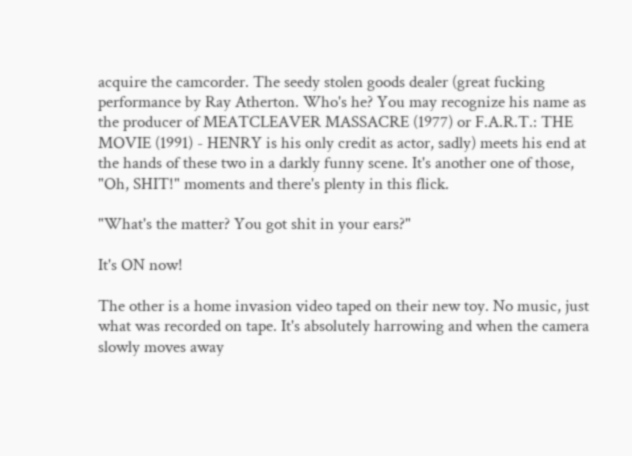acquire the camcorder. The seedy stolen goods dealer (great fucking performance by Ray Atherton. Who's he? You may recognize his name as the producer of MEATCLEAVER MASSACRE (1977) or F.A.R.T.: THE MOVIE (1991) - HENRY is his only credit as actor, sadly) meets his end at the hands of these two in a darkly funny scene. It's another one of those, "Oh, SHIT!" moments and there's plenty in this flick.

"What's the matter? You got shit in your ears?"

It's ON now!

The other is a home invasion video taped on their new toy. No music, just what was recorded on tape. It's absolutely harrowing and when the camera slowly moves away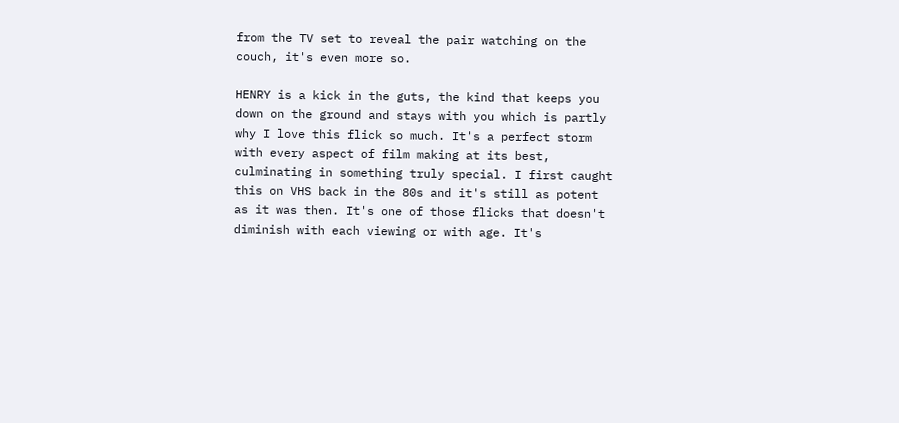from the TV set to reveal the pair watching on the couch, it's even more so.

HENRY is a kick in the guts, the kind that keeps you down on the ground and stays with you which is partly why I love this flick so much. It's a perfect storm with every aspect of film making at its best, culminating in something truly special. I first caught this on VHS back in the 80s and it's still as potent as it was then. It's one of those flicks that doesn't diminish with each viewing or with age. It's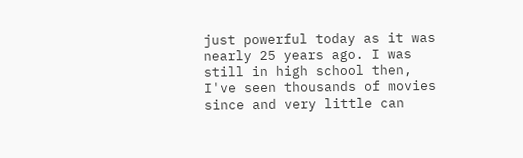just powerful today as it was nearly 25 years ago. I was still in high school then, I've seen thousands of movies since and very little can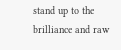stand up to the brilliance and raw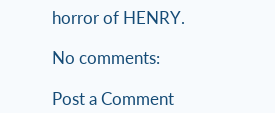horror of HENRY.

No comments:

Post a Comment